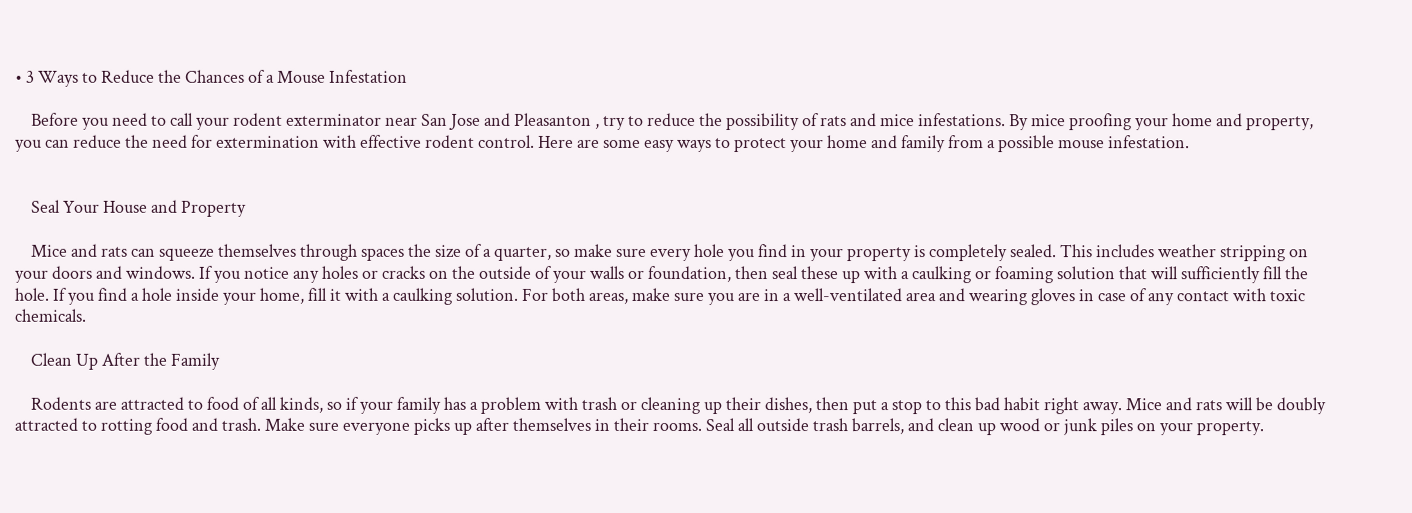• 3 Ways to Reduce the Chances of a Mouse Infestation

    Before you need to call your rodent exterminator near San Jose and Pleasanton , try to reduce the possibility of rats and mice infestations. By mice proofing your home and property, you can reduce the need for extermination with effective rodent control. Here are some easy ways to protect your home and family from a possible mouse infestation.


    Seal Your House and Property

    Mice and rats can squeeze themselves through spaces the size of a quarter, so make sure every hole you find in your property is completely sealed. This includes weather stripping on your doors and windows. If you notice any holes or cracks on the outside of your walls or foundation, then seal these up with a caulking or foaming solution that will sufficiently fill the hole. If you find a hole inside your home, fill it with a caulking solution. For both areas, make sure you are in a well-ventilated area and wearing gloves in case of any contact with toxic chemicals.

    Clean Up After the Family

    Rodents are attracted to food of all kinds, so if your family has a problem with trash or cleaning up their dishes, then put a stop to this bad habit right away. Mice and rats will be doubly attracted to rotting food and trash. Make sure everyone picks up after themselves in their rooms. Seal all outside trash barrels, and clean up wood or junk piles on your property.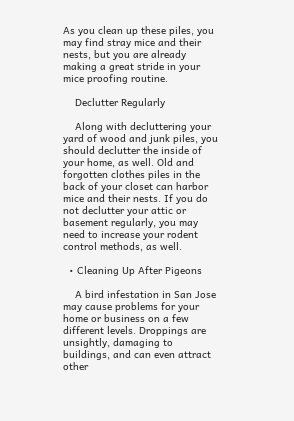As you clean up these piles, you may find stray mice and their nests, but you are already making a great stride in your mice proofing routine.

    Declutter Regularly

    Along with decluttering your yard of wood and junk piles, you should declutter the inside of your home, as well. Old and forgotten clothes piles in the back of your closet can harbor mice and their nests. If you do not declutter your attic or basement regularly, you may need to increase your rodent control methods, as well.

  • Cleaning Up After Pigeons

    A bird infestation in San Jose may cause problems for your home or business on a few different levels. Droppings are unsightly, damaging to buildings, and can even attract other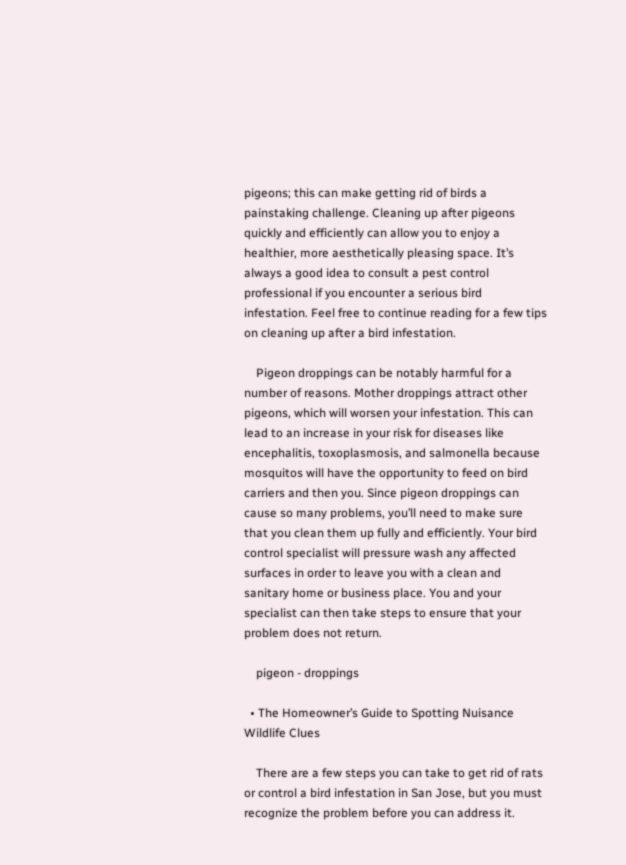pigeons; this can make getting rid of birds a painstaking challenge. Cleaning up after pigeons quickly and efficiently can allow you to enjoy a healthier, more aesthetically pleasing space. It’s always a good idea to consult a pest control professional if you encounter a serious bird infestation. Feel free to continue reading for a few tips on cleaning up after a bird infestation.

    Pigeon droppings can be notably harmful for a number of reasons. Mother droppings attract other pigeons, which will worsen your infestation. This can lead to an increase in your risk for diseases like encephalitis, toxoplasmosis, and salmonella because mosquitos will have the opportunity to feed on bird carriers and then you. Since pigeon droppings can cause so many problems, you’ll need to make sure that you clean them up fully and efficiently. Your bird control specialist will pressure wash any affected surfaces in order to leave you with a clean and sanitary home or business place. You and your specialist can then take steps to ensure that your problem does not return.

    pigeon - droppings

  • The Homeowner’s Guide to Spotting Nuisance Wildlife Clues

    There are a few steps you can take to get rid of rats or control a bird infestation in San Jose, but you must recognize the problem before you can address it.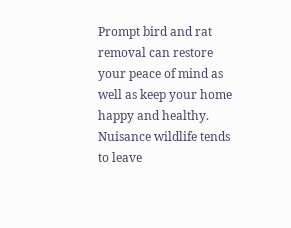Prompt bird and rat removal can restore your peace of mind as well as keep your home happy and healthy. Nuisance wildlife tends to leave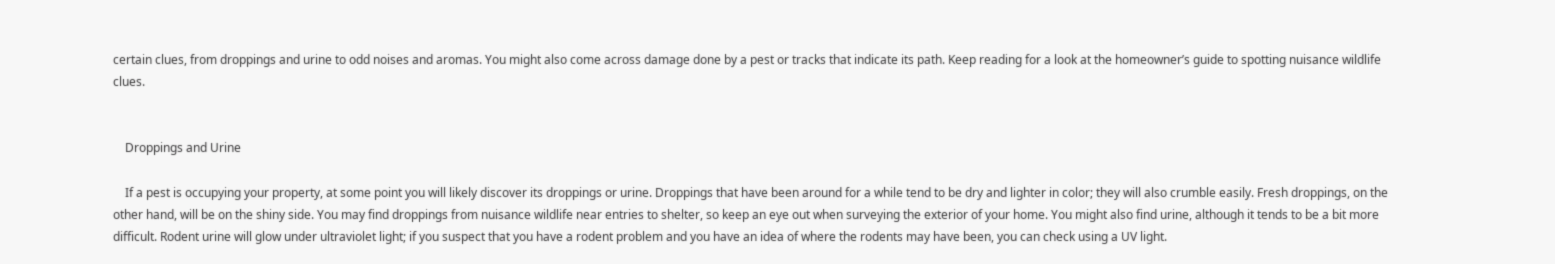certain clues, from droppings and urine to odd noises and aromas. You might also come across damage done by a pest or tracks that indicate its path. Keep reading for a look at the homeowner’s guide to spotting nuisance wildlife clues.


    Droppings and Urine

    If a pest is occupying your property, at some point you will likely discover its droppings or urine. Droppings that have been around for a while tend to be dry and lighter in color; they will also crumble easily. Fresh droppings, on the other hand, will be on the shiny side. You may find droppings from nuisance wildlife near entries to shelter, so keep an eye out when surveying the exterior of your home. You might also find urine, although it tends to be a bit more difficult. Rodent urine will glow under ultraviolet light; if you suspect that you have a rodent problem and you have an idea of where the rodents may have been, you can check using a UV light.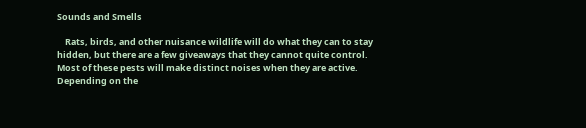Sounds and Smells

    Rats, birds, and other nuisance wildlife will do what they can to stay hidden, but there are a few giveaways that they cannot quite control. Most of these pests will make distinct noises when they are active. Depending on the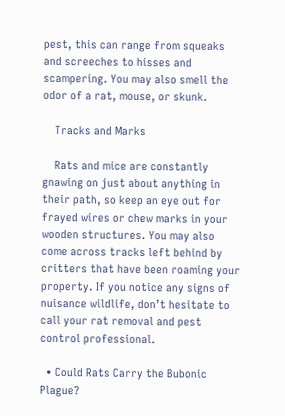pest, this can range from squeaks and screeches to hisses and scampering. You may also smell the odor of a rat, mouse, or skunk.

    Tracks and Marks

    Rats and mice are constantly gnawing on just about anything in their path, so keep an eye out for frayed wires or chew marks in your wooden structures. You may also come across tracks left behind by critters that have been roaming your property. If you notice any signs of nuisance wildlife, don’t hesitate to call your rat removal and pest control professional.

  • Could Rats Carry the Bubonic Plague?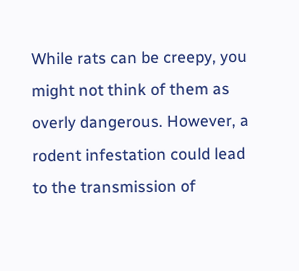While rats can be creepy, you might not think of them as overly dangerous. However, a rodent infestation could lead to the transmission of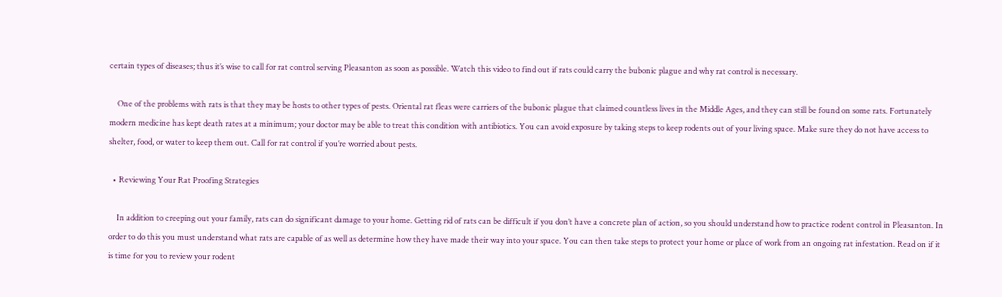certain types of diseases; thus it’s wise to call for rat control serving Pleasanton as soon as possible. Watch this video to find out if rats could carry the bubonic plague and why rat control is necessary.

    One of the problems with rats is that they may be hosts to other types of pests. Oriental rat fleas were carriers of the bubonic plague that claimed countless lives in the Middle Ages, and they can still be found on some rats. Fortunately modern medicine has kept death rates at a minimum; your doctor may be able to treat this condition with antibiotics. You can avoid exposure by taking steps to keep rodents out of your living space. Make sure they do not have access to shelter, food, or water to keep them out. Call for rat control if you’re worried about pests.

  • Reviewing Your Rat Proofing Strategies

    In addition to creeping out your family, rats can do significant damage to your home. Getting rid of rats can be difficult if you don’t have a concrete plan of action, so you should understand how to practice rodent control in Pleasanton. In order to do this you must understand what rats are capable of as well as determine how they have made their way into your space. You can then take steps to protect your home or place of work from an ongoing rat infestation. Read on if it is time for you to review your rodent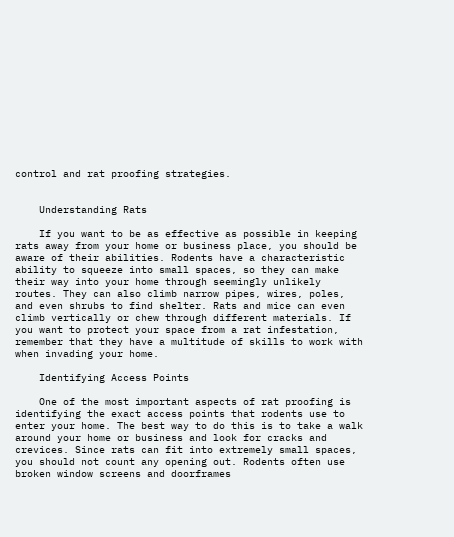control and rat proofing strategies.


    Understanding Rats

    If you want to be as effective as possible in keeping rats away from your home or business place, you should be aware of their abilities. Rodents have a characteristic ability to squeeze into small spaces, so they can make their way into your home through seemingly unlikely routes. They can also climb narrow pipes, wires, poles, and even shrubs to find shelter. Rats and mice can even climb vertically or chew through different materials. If you want to protect your space from a rat infestation, remember that they have a multitude of skills to work with when invading your home.

    Identifying Access Points

    One of the most important aspects of rat proofing is identifying the exact access points that rodents use to enter your home. The best way to do this is to take a walk around your home or business and look for cracks and crevices. Since rats can fit into extremely small spaces, you should not count any opening out. Rodents often use broken window screens and doorframes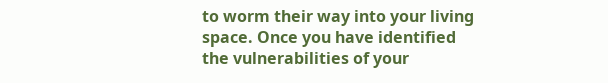to worm their way into your living space. Once you have identified the vulnerabilities of your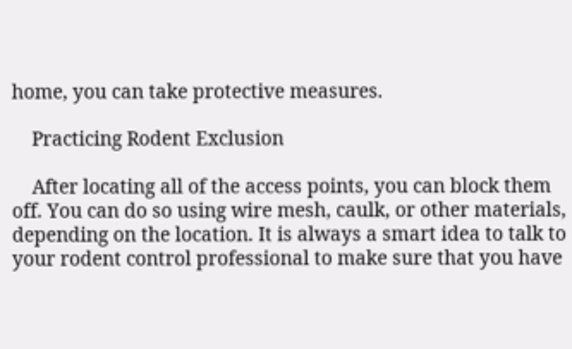home, you can take protective measures.

    Practicing Rodent Exclusion

    After locating all of the access points, you can block them off. You can do so using wire mesh, caulk, or other materials, depending on the location. It is always a smart idea to talk to your rodent control professional to make sure that you have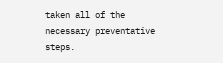taken all of the necessary preventative steps.